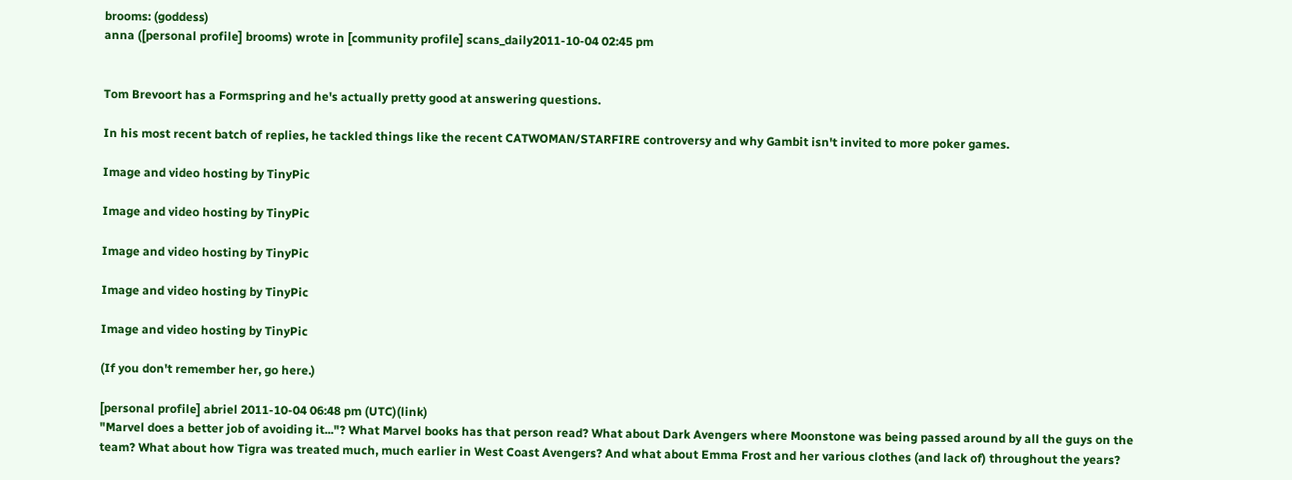brooms: (goddess)
anna ([personal profile] brooms) wrote in [community profile] scans_daily2011-10-04 02:45 pm


Tom Brevoort has a Formspring and he's actually pretty good at answering questions.

In his most recent batch of replies, he tackled things like the recent CATWOMAN/STARFIRE controversy and why Gambit isn't invited to more poker games.

Image and video hosting by TinyPic

Image and video hosting by TinyPic

Image and video hosting by TinyPic

Image and video hosting by TinyPic

Image and video hosting by TinyPic

(If you don't remember her, go here.)

[personal profile] abriel 2011-10-04 06:48 pm (UTC)(link)
"Marvel does a better job of avoiding it..."? What Marvel books has that person read? What about Dark Avengers where Moonstone was being passed around by all the guys on the team? What about how Tigra was treated much, much earlier in West Coast Avengers? And what about Emma Frost and her various clothes (and lack of) throughout the years?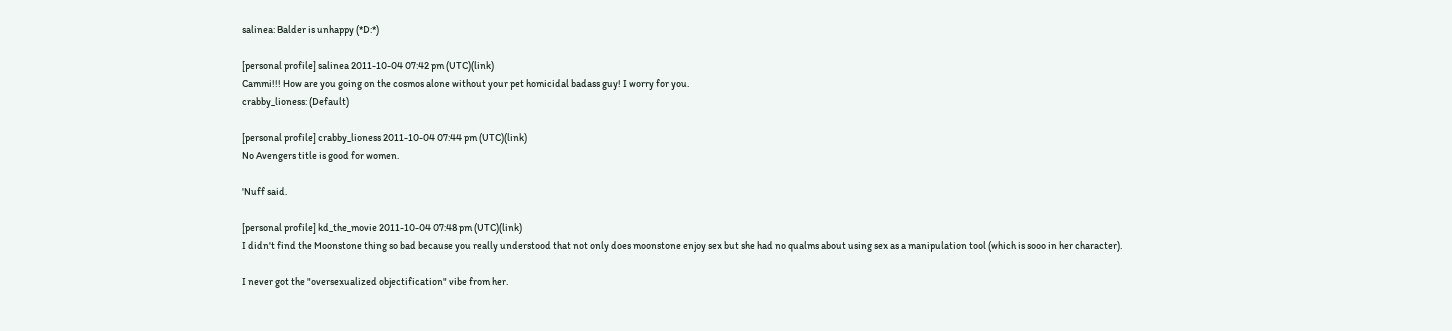salinea: Balder is unhappy (*D:*)

[personal profile] salinea 2011-10-04 07:42 pm (UTC)(link)
Cammi!!! How are you going on the cosmos alone without your pet homicidal badass guy! I worry for you.
crabby_lioness: (Default)

[personal profile] crabby_lioness 2011-10-04 07:44 pm (UTC)(link)
No Avengers title is good for women.

'Nuff said.

[personal profile] kd_the_movie 2011-10-04 07:48 pm (UTC)(link)
I didn't find the Moonstone thing so bad because you really understood that not only does moonstone enjoy sex but she had no qualms about using sex as a manipulation tool (which is sooo in her character).

I never got the "oversexualized objectification" vibe from her.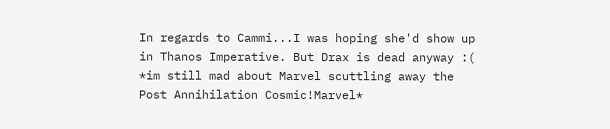In regards to Cammi...I was hoping she'd show up in Thanos Imperative. But Drax is dead anyway :( *im still mad about Marvel scuttling away the Post Annihilation Cosmic!Marvel*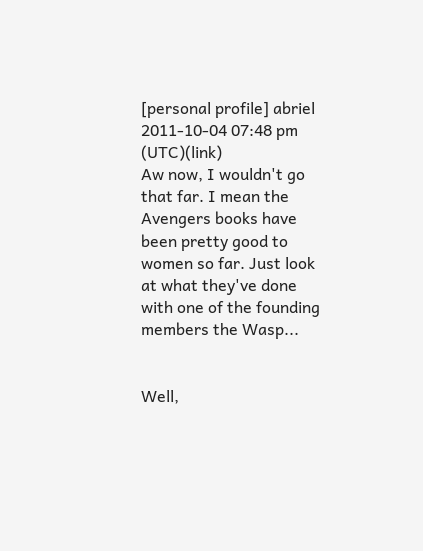[personal profile] abriel 2011-10-04 07:48 pm (UTC)(link)
Aw now, I wouldn't go that far. I mean the Avengers books have been pretty good to women so far. Just look at what they've done with one of the founding members the Wasp...


Well,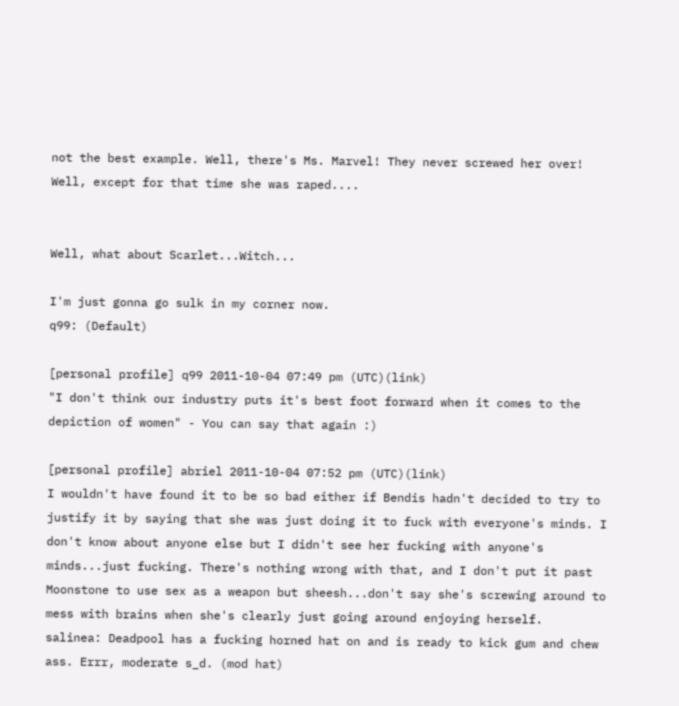not the best example. Well, there's Ms. Marvel! They never screwed her over! Well, except for that time she was raped....


Well, what about Scarlet...Witch...

I'm just gonna go sulk in my corner now.
q99: (Default)

[personal profile] q99 2011-10-04 07:49 pm (UTC)(link)
"I don't think our industry puts it's best foot forward when it comes to the depiction of women" - You can say that again :)

[personal profile] abriel 2011-10-04 07:52 pm (UTC)(link)
I wouldn't have found it to be so bad either if Bendis hadn't decided to try to justify it by saying that she was just doing it to fuck with everyone's minds. I don't know about anyone else but I didn't see her fucking with anyone's minds...just fucking. There's nothing wrong with that, and I don't put it past Moonstone to use sex as a weapon but sheesh...don't say she's screwing around to mess with brains when she's clearly just going around enjoying herself.
salinea: Deadpool has a fucking horned hat on and is ready to kick gum and chew ass. Errr, moderate s_d. (mod hat)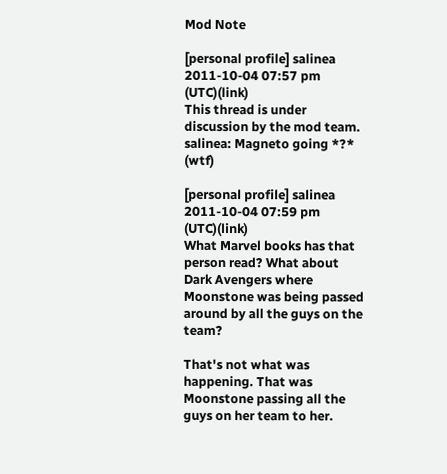Mod Note

[personal profile] salinea 2011-10-04 07:57 pm (UTC)(link)
This thread is under discussion by the mod team.
salinea: Magneto going *?* (wtf)

[personal profile] salinea 2011-10-04 07:59 pm (UTC)(link)
What Marvel books has that person read? What about Dark Avengers where Moonstone was being passed around by all the guys on the team?

That's not what was happening. That was Moonstone passing all the guys on her team to her.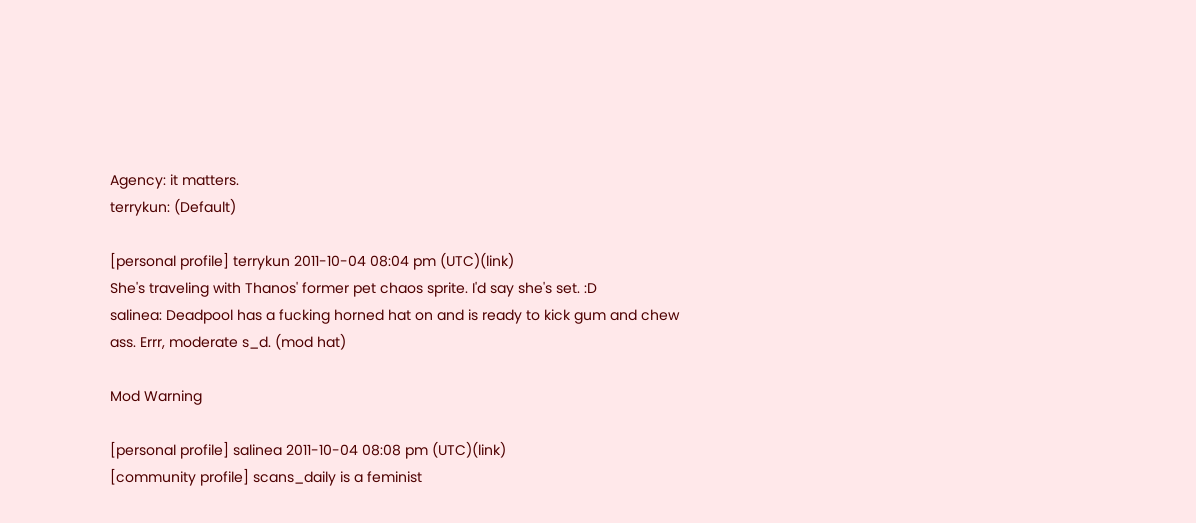Agency: it matters.
terrykun: (Default)

[personal profile] terrykun 2011-10-04 08:04 pm (UTC)(link)
She's traveling with Thanos' former pet chaos sprite. I'd say she's set. :D
salinea: Deadpool has a fucking horned hat on and is ready to kick gum and chew ass. Errr, moderate s_d. (mod hat)

Mod Warning

[personal profile] salinea 2011-10-04 08:08 pm (UTC)(link)
[community profile] scans_daily is a feminist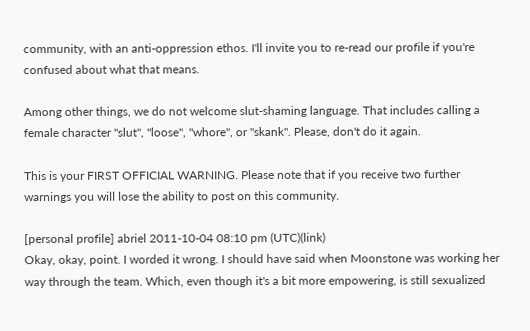community, with an anti-oppression ethos. I'll invite you to re-read our profile if you're confused about what that means.

Among other things, we do not welcome slut-shaming language. That includes calling a female character "slut", "loose", "whore", or "skank". Please, don't do it again.

This is your FIRST OFFICIAL WARNING. Please note that if you receive two further warnings you will lose the ability to post on this community.

[personal profile] abriel 2011-10-04 08:10 pm (UTC)(link)
Okay, okay, point. I worded it wrong. I should have said when Moonstone was working her way through the team. Which, even though it's a bit more empowering, is still sexualized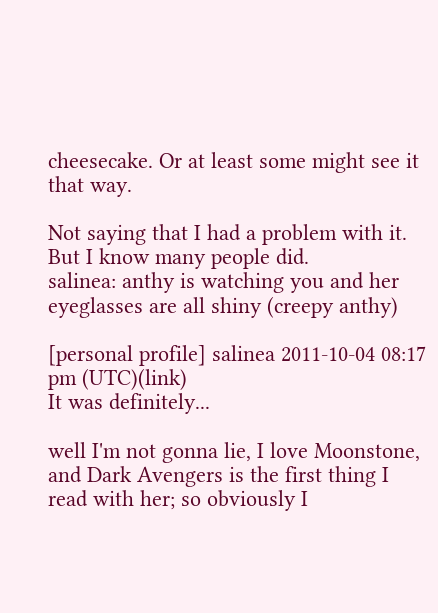cheesecake. Or at least some might see it that way.

Not saying that I had a problem with it. But I know many people did.
salinea: anthy is watching you and her eyeglasses are all shiny (creepy anthy)

[personal profile] salinea 2011-10-04 08:17 pm (UTC)(link)
It was definitely...

well I'm not gonna lie, I love Moonstone, and Dark Avengers is the first thing I read with her; so obviously I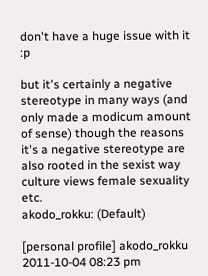don't have a huge issue with it :p

but it's certainly a negative stereotype in many ways (and only made a modicum amount of sense) though the reasons it's a negative stereotype are also rooted in the sexist way culture views female sexuality etc.
akodo_rokku: (Default)

[personal profile] akodo_rokku 2011-10-04 08:23 pm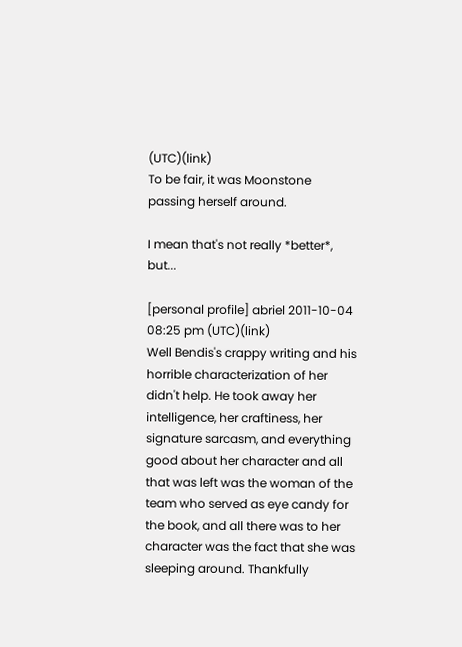(UTC)(link)
To be fair, it was Moonstone passing herself around.

I mean that's not really *better*, but...

[personal profile] abriel 2011-10-04 08:25 pm (UTC)(link)
Well Bendis's crappy writing and his horrible characterization of her didn't help. He took away her intelligence, her craftiness, her signature sarcasm, and everything good about her character and all that was left was the woman of the team who served as eye candy for the book, and all there was to her character was the fact that she was sleeping around. Thankfully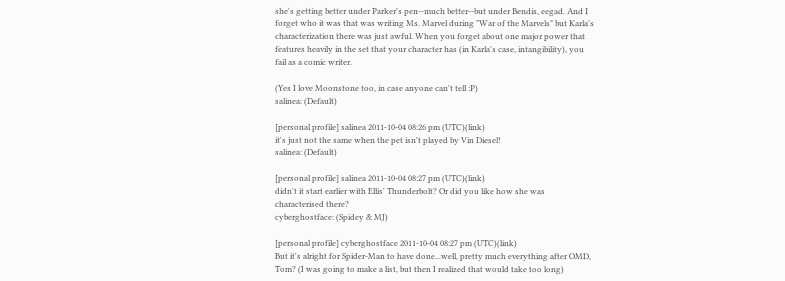she's getting better under Parker's pen--much better--but under Bendis, eegad. And I forget who it was that was writing Ms. Marvel during "War of the Marvels" but Karla's characterization there was just awful. When you forget about one major power that features heavily in the set that your character has (in Karla's case, intangibility), you fail as a comic writer.

(Yes I love Moonstone too, in case anyone can't tell :P)
salinea: (Default)

[personal profile] salinea 2011-10-04 08:26 pm (UTC)(link)
it's just not the same when the pet isn't played by Vin Diesel!
salinea: (Default)

[personal profile] salinea 2011-10-04 08:27 pm (UTC)(link)
didn't it start earlier with Ellis' Thunderbolt? Or did you like how she was characterised there?
cyberghostface: (Spidey & MJ)

[personal profile] cyberghostface 2011-10-04 08:27 pm (UTC)(link)
But it's alright for Spider-Man to have done...well, pretty much everything after OMD, Tom? (I was going to make a list, but then I realized that would take too long)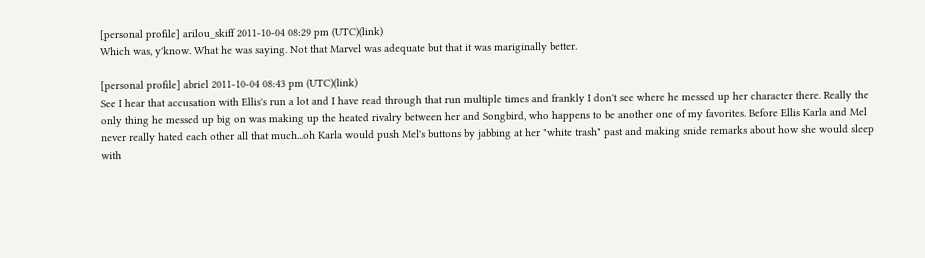[personal profile] arilou_skiff 2011-10-04 08:29 pm (UTC)(link)
Which was, y'know. What he was saying. Not that Marvel was adequate but that it was mariginally better.

[personal profile] abriel 2011-10-04 08:43 pm (UTC)(link)
See I hear that accusation with Ellis's run a lot and I have read through that run multiple times and frankly I don't see where he messed up her character there. Really the only thing he messed up big on was making up the heated rivalry between her and Songbird, who happens to be another one of my favorites. Before Ellis Karla and Mel never really hated each other all that much...oh Karla would push Mel's buttons by jabbing at her "white trash" past and making snide remarks about how she would sleep with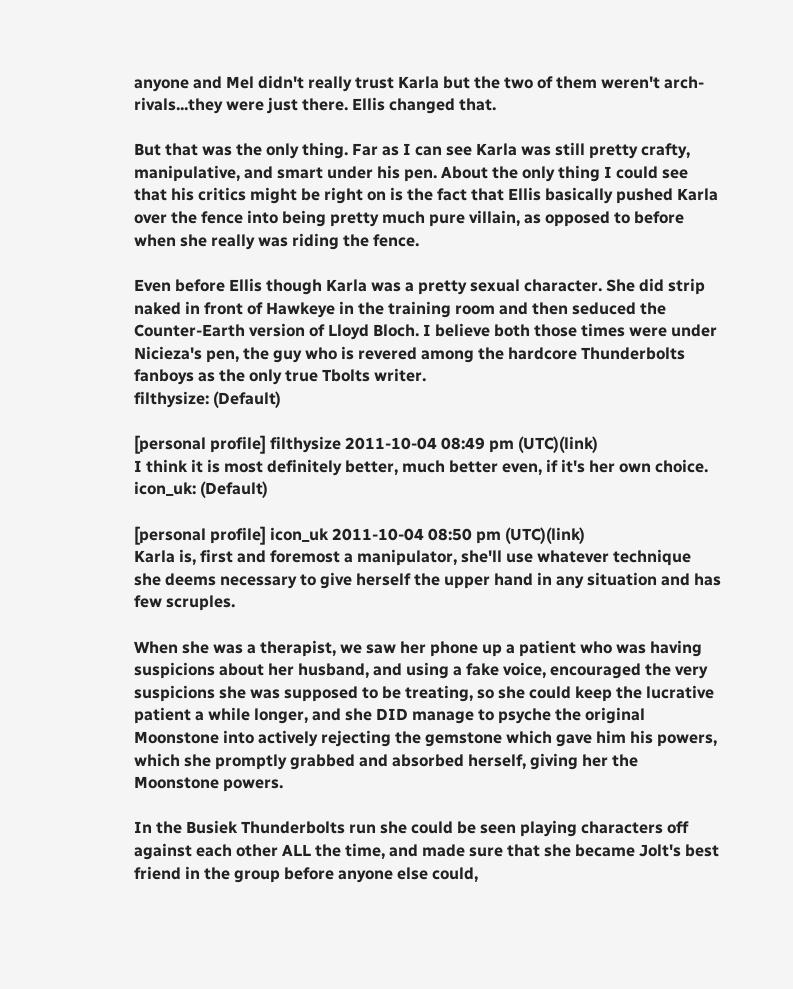anyone and Mel didn't really trust Karla but the two of them weren't arch-rivals...they were just there. Ellis changed that.

But that was the only thing. Far as I can see Karla was still pretty crafty, manipulative, and smart under his pen. About the only thing I could see that his critics might be right on is the fact that Ellis basically pushed Karla over the fence into being pretty much pure villain, as opposed to before when she really was riding the fence.

Even before Ellis though Karla was a pretty sexual character. She did strip naked in front of Hawkeye in the training room and then seduced the Counter-Earth version of Lloyd Bloch. I believe both those times were under Nicieza's pen, the guy who is revered among the hardcore Thunderbolts fanboys as the only true Tbolts writer.
filthysize: (Default)

[personal profile] filthysize 2011-10-04 08:49 pm (UTC)(link)
I think it is most definitely better, much better even, if it's her own choice.
icon_uk: (Default)

[personal profile] icon_uk 2011-10-04 08:50 pm (UTC)(link)
Karla is, first and foremost a manipulator, she'll use whatever technique she deems necessary to give herself the upper hand in any situation and has few scruples.

When she was a therapist, we saw her phone up a patient who was having suspicions about her husband, and using a fake voice, encouraged the very suspicions she was supposed to be treating, so she could keep the lucrative patient a while longer, and she DID manage to psyche the original Moonstone into actively rejecting the gemstone which gave him his powers, which she promptly grabbed and absorbed herself, giving her the Moonstone powers.

In the Busiek Thunderbolts run she could be seen playing characters off against each other ALL the time, and made sure that she became Jolt's best friend in the group before anyone else could,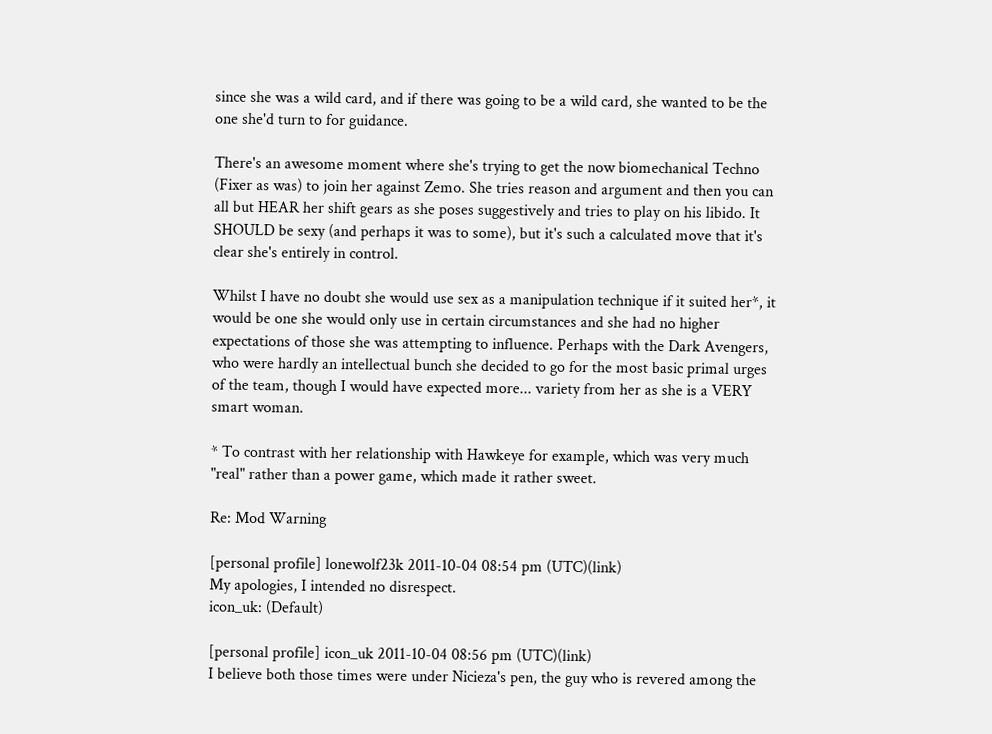since she was a wild card, and if there was going to be a wild card, she wanted to be the one she'd turn to for guidance.

There's an awesome moment where she's trying to get the now biomechanical Techno (Fixer as was) to join her against Zemo. She tries reason and argument and then you can all but HEAR her shift gears as she poses suggestively and tries to play on his libido. It SHOULD be sexy (and perhaps it was to some), but it's such a calculated move that it's clear she's entirely in control.

Whilst I have no doubt she would use sex as a manipulation technique if it suited her*, it would be one she would only use in certain circumstances and she had no higher expectations of those she was attempting to influence. Perhaps with the Dark Avengers, who were hardly an intellectual bunch she decided to go for the most basic primal urges of the team, though I would have expected more... variety from her as she is a VERY smart woman.

* To contrast with her relationship with Hawkeye for example, which was very much "real" rather than a power game, which made it rather sweet.

Re: Mod Warning

[personal profile] lonewolf23k 2011-10-04 08:54 pm (UTC)(link)
My apologies, I intended no disrespect.
icon_uk: (Default)

[personal profile] icon_uk 2011-10-04 08:56 pm (UTC)(link)
I believe both those times were under Nicieza's pen, the guy who is revered among the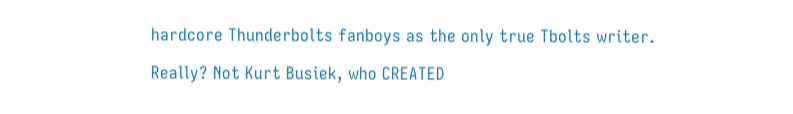hardcore Thunderbolts fanboys as the only true Tbolts writer.

Really? Not Kurt Busiek, who CREATED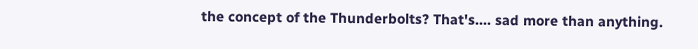the concept of the Thunderbolts? That's.... sad more than anything.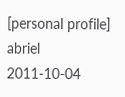[personal profile] abriel 2011-10-04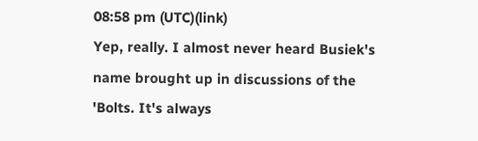08:58 pm (UTC)(link)
Yep, really. I almost never heard Busiek's name brought up in discussions of the 'Bolts. It's always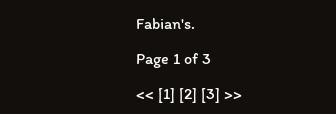Fabian's.

Page 1 of 3

<< [1] [2] [3] >>